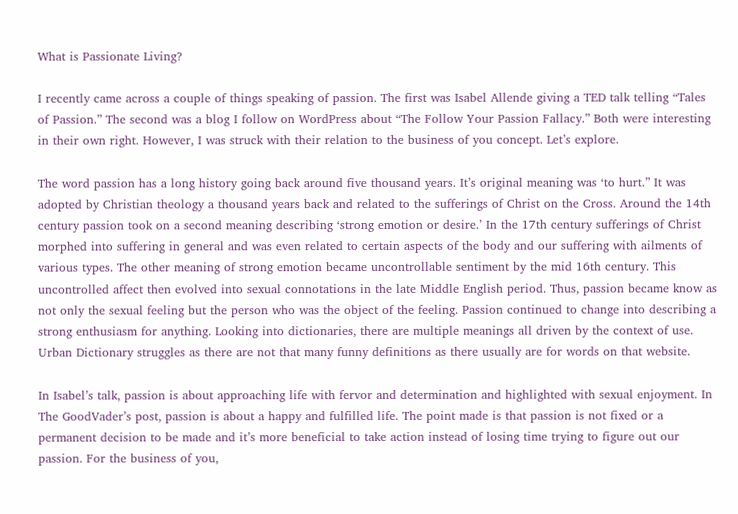What is Passionate Living?

I recently came across a couple of things speaking of passion. The first was Isabel Allende giving a TED talk telling “Tales of Passion.” The second was a blog I follow on WordPress about “The Follow Your Passion Fallacy.” Both were interesting in their own right. However, I was struck with their relation to the business of you concept. Let’s explore.

The word passion has a long history going back around five thousand years. It’s original meaning was ‘to hurt.” It was adopted by Christian theology a thousand years back and related to the sufferings of Christ on the Cross. Around the 14th century passion took on a second meaning describing ‘strong emotion or desire.’ In the 17th century sufferings of Christ morphed into suffering in general and was even related to certain aspects of the body and our suffering with ailments of various types. The other meaning of strong emotion became uncontrollable sentiment by the mid 16th century. This uncontrolled affect then evolved into sexual connotations in the late Middle English period. Thus, passion became know as not only the sexual feeling but the person who was the object of the feeling. Passion continued to change into describing a strong enthusiasm for anything. Looking into dictionaries, there are multiple meanings all driven by the context of use. Urban Dictionary struggles as there are not that many funny definitions as there usually are for words on that website.

In Isabel’s talk, passion is about approaching life with fervor and determination and highlighted with sexual enjoyment. In The GoodVader’s post, passion is about a happy and fulfilled life. The point made is that passion is not fixed or a permanent decision to be made and it’s more beneficial to take action instead of losing time trying to figure out our passion. For the business of you,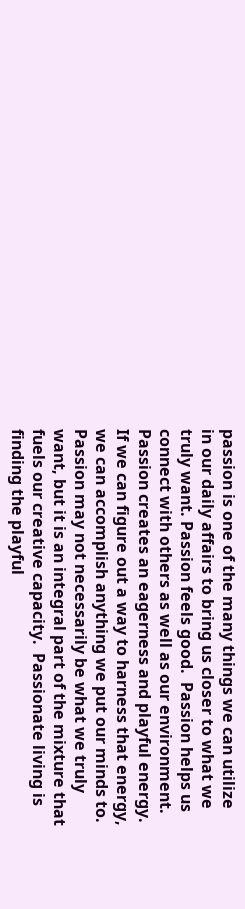passion is one of the many things we can utilize in our daily affairs to bring us closer to what we truly want. Passion feels good.  Passion helps us connect with others as well as our environment.  Passion creates an eagerness and playful energy.  If we can figure out a way to harness that energy, we can accomplish anything we put our minds to.  Passion may not necessarily be what we truly want, but it is an integral part of the mixture that fuels our creative capacity.  Passionate living is finding the playful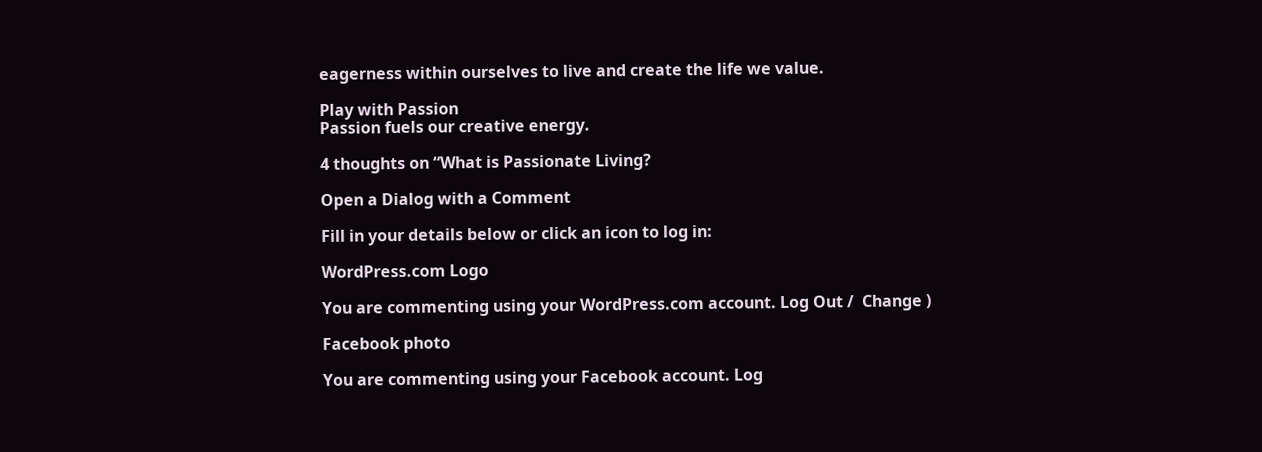eagerness within ourselves to live and create the life we value.

Play with Passion
Passion fuels our creative energy.

4 thoughts on “What is Passionate Living?

Open a Dialog with a Comment

Fill in your details below or click an icon to log in:

WordPress.com Logo

You are commenting using your WordPress.com account. Log Out /  Change )

Facebook photo

You are commenting using your Facebook account. Log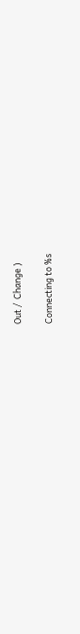Out /  Change )

Connecting to %s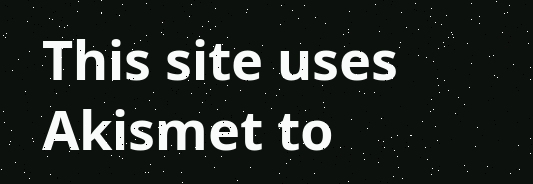This site uses Akismet to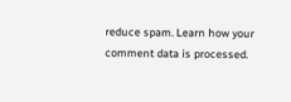reduce spam. Learn how your comment data is processed.